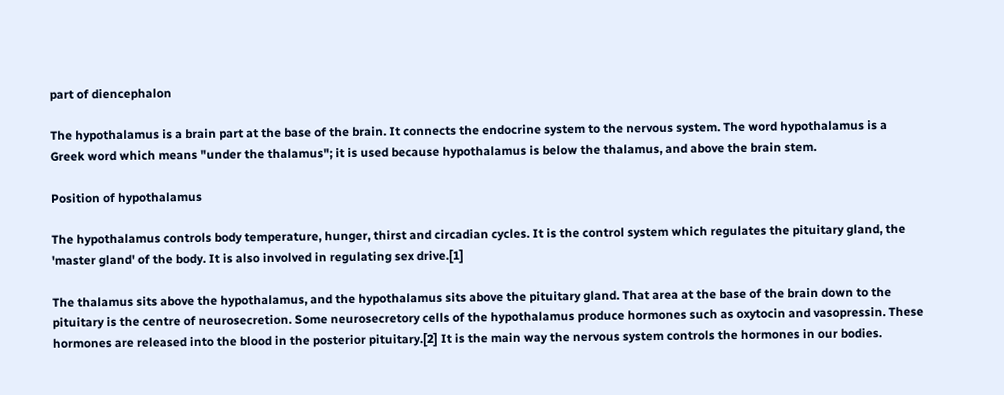part of diencephalon

The hypothalamus is a brain part at the base of the brain. It connects the endocrine system to the nervous system. The word hypothalamus is a Greek word which means "under the thalamus"; it is used because hypothalamus is below the thalamus, and above the brain stem.

Position of hypothalamus

The hypothalamus controls body temperature, hunger, thirst and circadian cycles. It is the control system which regulates the pituitary gland, the 'master gland' of the body. It is also involved in regulating sex drive.[1]

The thalamus sits above the hypothalamus, and the hypothalamus sits above the pituitary gland. That area at the base of the brain down to the pituitary is the centre of neurosecretion. Some neurosecretory cells of the hypothalamus produce hormones such as oxytocin and vasopressin. These hormones are released into the blood in the posterior pituitary.[2] It is the main way the nervous system controls the hormones in our bodies.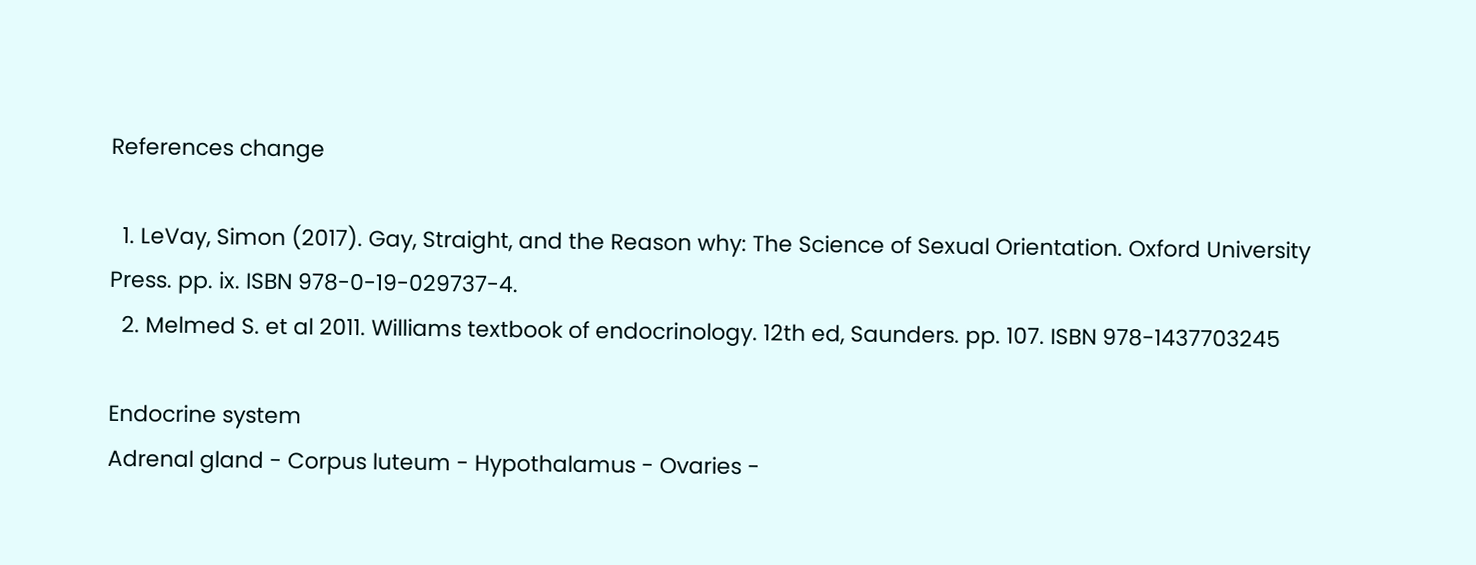References change

  1. LeVay, Simon (2017). Gay, Straight, and the Reason why: The Science of Sexual Orientation. Oxford University Press. pp. ix. ISBN 978-0-19-029737-4.
  2. Melmed S. et al 2011. Williams textbook of endocrinology. 12th ed, Saunders. pp. 107. ISBN 978-1437703245

Endocrine system
Adrenal gland - Corpus luteum - Hypothalamus - Ovaries -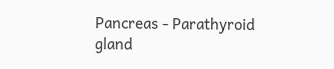Pancreas - Parathyroid gland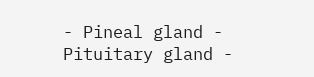- Pineal gland - Pituitary gland -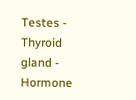Testes - Thyroid gland - Hormone